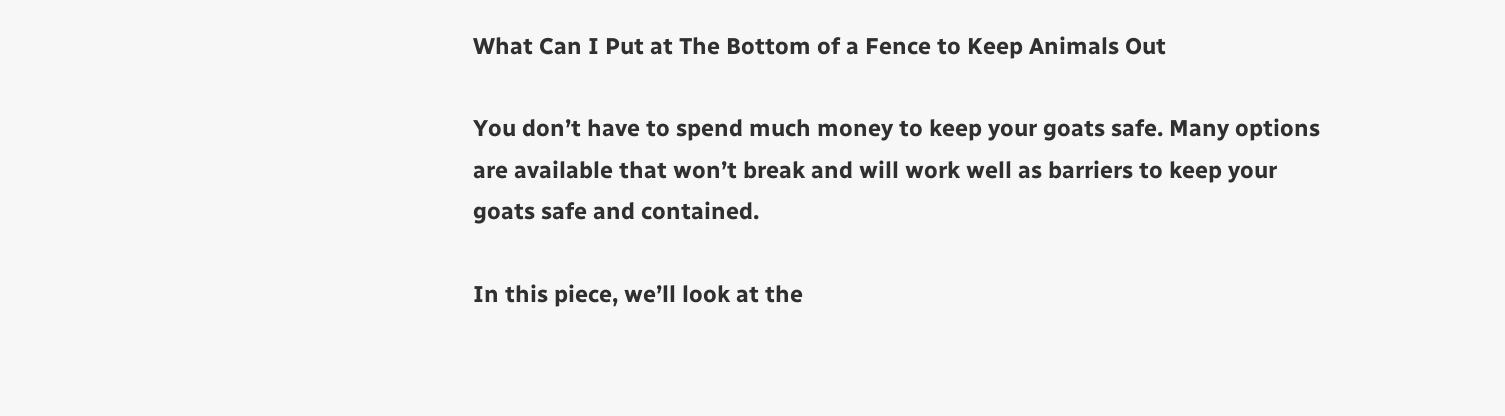What Can I Put at The Bottom of a Fence to Keep Animals Out

You don’t have to spend much money to keep your goats safe. Many options are available that won’t break and will work well as barriers to keep your goats safe and contained.

In this piece, we’ll look at the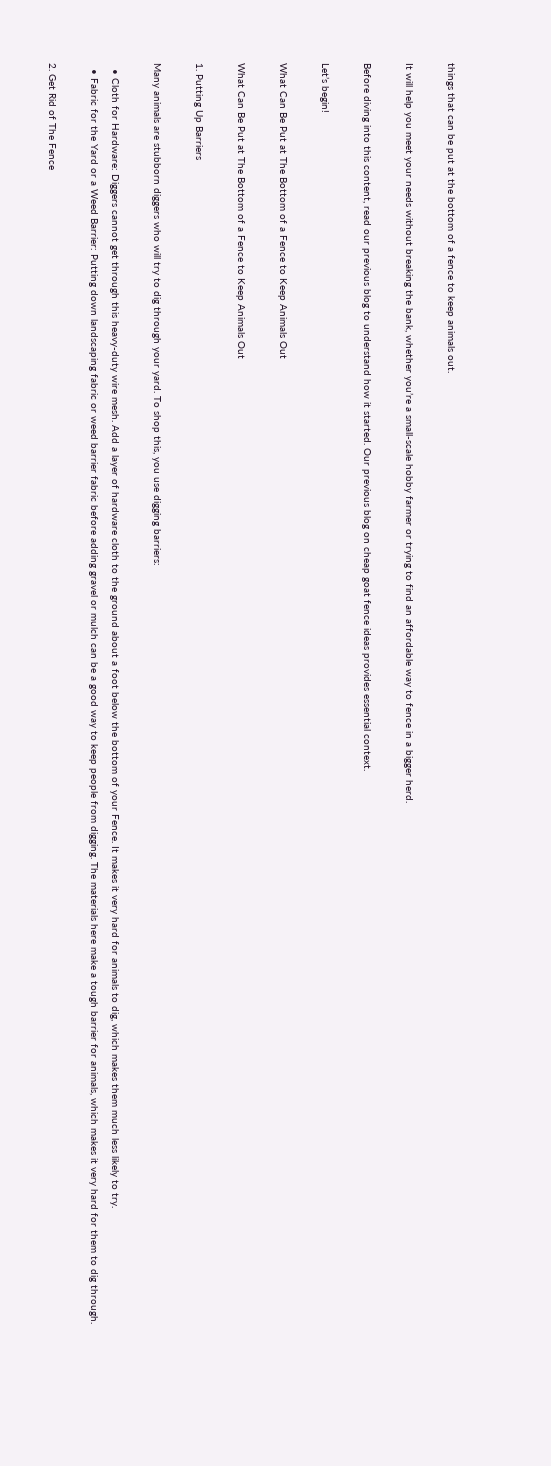things that can be put at the bottom of a fence to keep animals out.

It will help you meet your needs without breaking the bank, whether you’re a small-scale hobby farmer or trying to find an affordable way to fence in a bigger herd.

Before diving into this content, read our previous blog to understand how it started. Our previous blog on cheap goat fence ideas provides essential context.

Let’s begin!

What Can Be Put at The Bottom of a Fence to Keep Animals Out

What Can Be Put at The Bottom of a Fence to Keep Animals Out

1. Putting Up Barriers

Many animals are stubborn diggers who will try to dig through your yard. To shop this, you use digging barriers:

  • Cloth for Hardware: Diggers cannot get through this heavy-duty wire mesh. Add a layer of hardware cloth to the ground about a foot below the bottom of your Fence. It makes it very hard for animals to dig, which makes them much less likely to try.
  • Fabric for the Yard or a Weed Barrier: Putting down landscaping fabric or weed barrier fabric before adding gravel or mulch can be a good way to keep people from digging. The materials here make a tough barrier for animals, which makes it very hard for them to dig through.

2. Get Rid of The Fence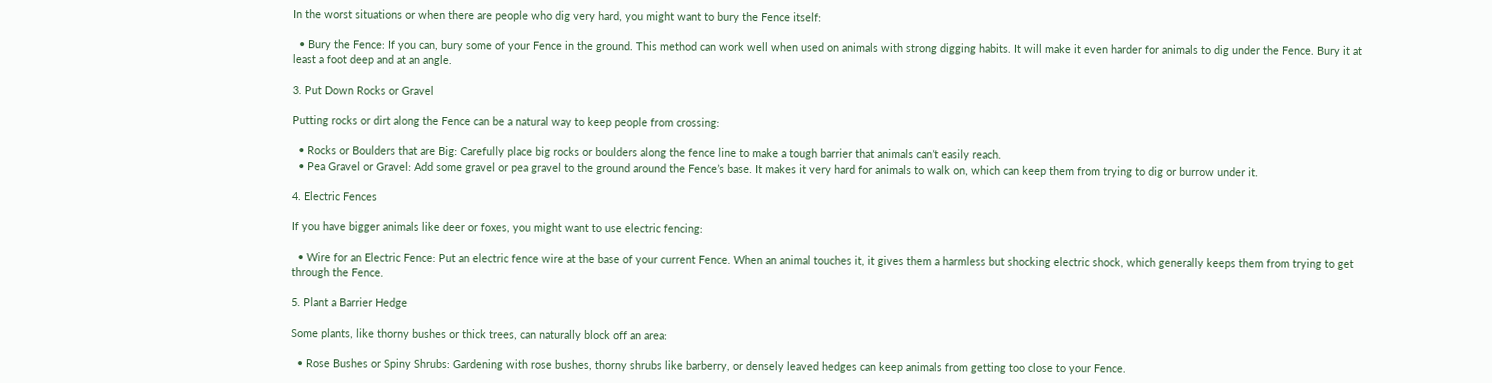In the worst situations or when there are people who dig very hard, you might want to bury the Fence itself:

  • Bury the Fence: If you can, bury some of your Fence in the ground. This method can work well when used on animals with strong digging habits. It will make it even harder for animals to dig under the Fence. Bury it at least a foot deep and at an angle.

3. Put Down Rocks or Gravel

Putting rocks or dirt along the Fence can be a natural way to keep people from crossing:

  • Rocks or Boulders that are Big: Carefully place big rocks or boulders along the fence line to make a tough barrier that animals can’t easily reach.
  • Pea Gravel or Gravel: Add some gravel or pea gravel to the ground around the Fence’s base. It makes it very hard for animals to walk on, which can keep them from trying to dig or burrow under it.

4. Electric Fences

If you have bigger animals like deer or foxes, you might want to use electric fencing:

  • Wire for an Electric Fence: Put an electric fence wire at the base of your current Fence. When an animal touches it, it gives them a harmless but shocking electric shock, which generally keeps them from trying to get through the Fence.

5. Plant a Barrier Hedge

Some plants, like thorny bushes or thick trees, can naturally block off an area:

  • Rose Bushes or Spiny Shrubs: Gardening with rose bushes, thorny shrubs like barberry, or densely leaved hedges can keep animals from getting too close to your Fence.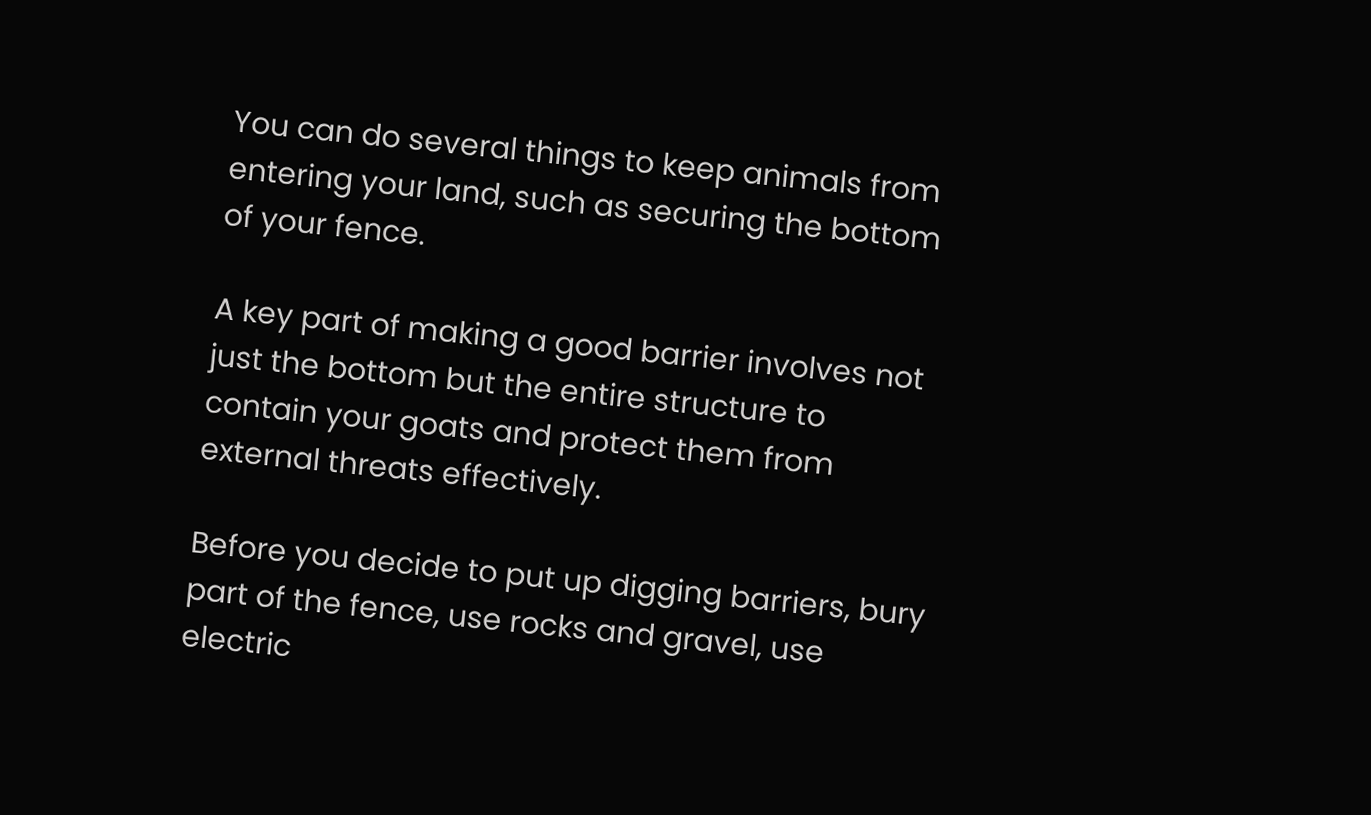You can do several things to keep animals from entering your land, such as securing the bottom of your fence.

A key part of making a good barrier involves not just the bottom but the entire structure to contain your goats and protect them from external threats effectively.

Before you decide to put up digging barriers, bury part of the fence, use rocks and gravel, use electric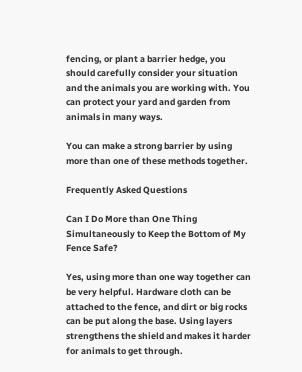fencing, or plant a barrier hedge, you should carefully consider your situation and the animals you are working with. You can protect your yard and garden from animals in many ways.

You can make a strong barrier by using more than one of these methods together.

Frequently Asked Questions

Can I Do More than One Thing Simultaneously to Keep the Bottom of My Fence Safe?

Yes, using more than one way together can be very helpful. Hardware cloth can be attached to the fence, and dirt or big rocks can be put along the base. Using layers strengthens the shield and makes it harder for animals to get through.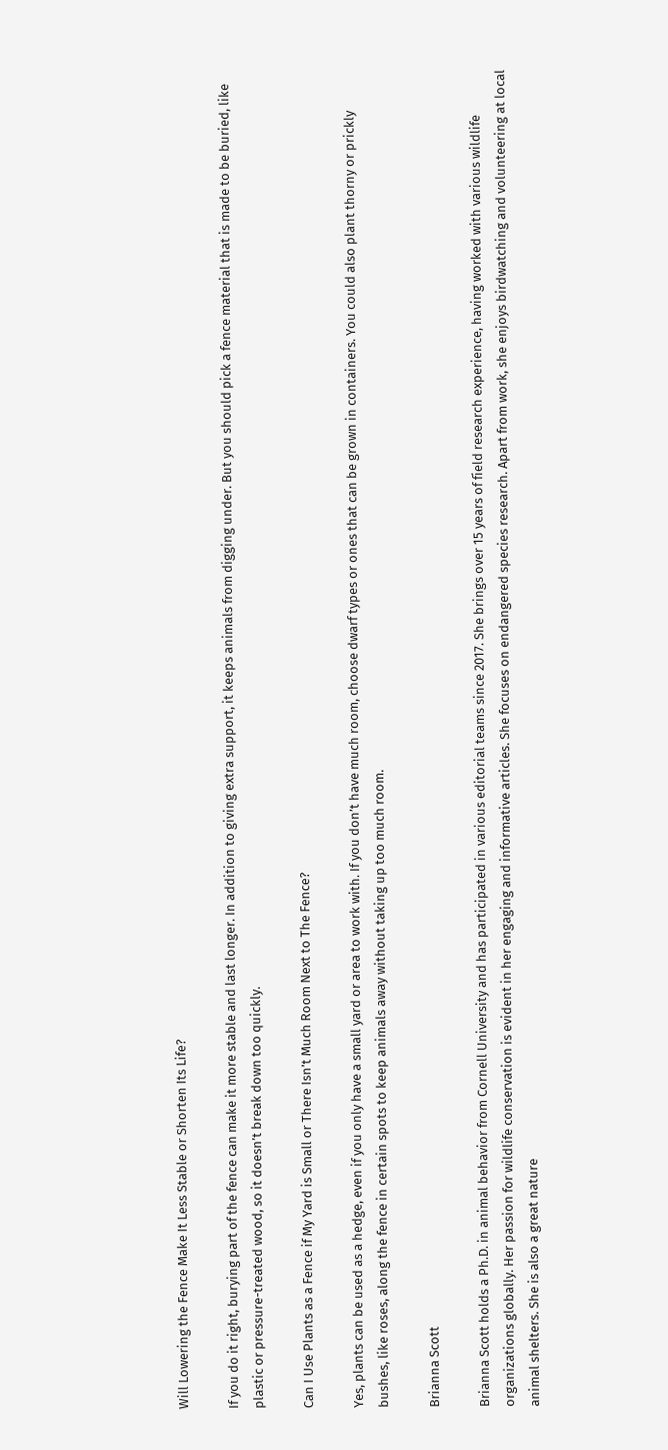Will Lowering the Fence Make It Less Stable or Shorten Its Life?

If you do it right, burying part of the fence can make it more stable and last longer. In addition to giving extra support, it keeps animals from digging under. But you should pick a fence material that is made to be buried, like plastic or pressure-treated wood, so it doesn’t break down too quickly.

Can I Use Plants as a Fence if My Yard is Small or There Isn’t Much Room Next to The Fence?

Yes, plants can be used as a hedge, even if you only have a small yard or area to work with. If you don’t have much room, choose dwarf types or ones that can be grown in containers. You could also plant thorny or prickly bushes, like roses, along the fence in certain spots to keep animals away without taking up too much room.

Brianna Scott

Brianna Scott holds a Ph.D. in animal behavior from Cornell University and has participated in various editorial teams since 2017. She brings over 15 years of field research experience, having worked with various wildlife organizations globally. Her passion for wildlife conservation is evident in her engaging and informative articles. She focuses on endangered species research. Apart from work, she enjoys birdwatching and volunteering at local animal shelters. She is also a great nature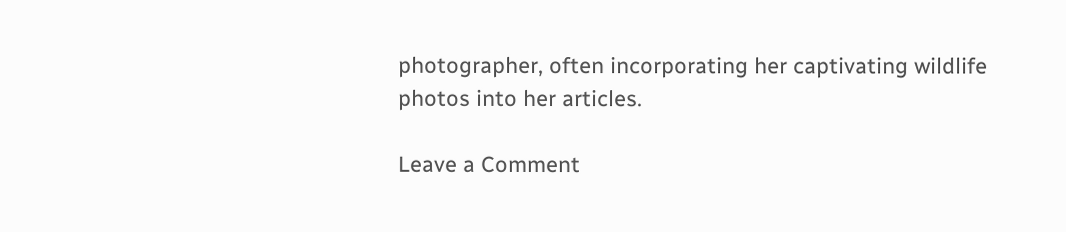photographer, often incorporating her captivating wildlife photos into her articles.

Leave a Comment